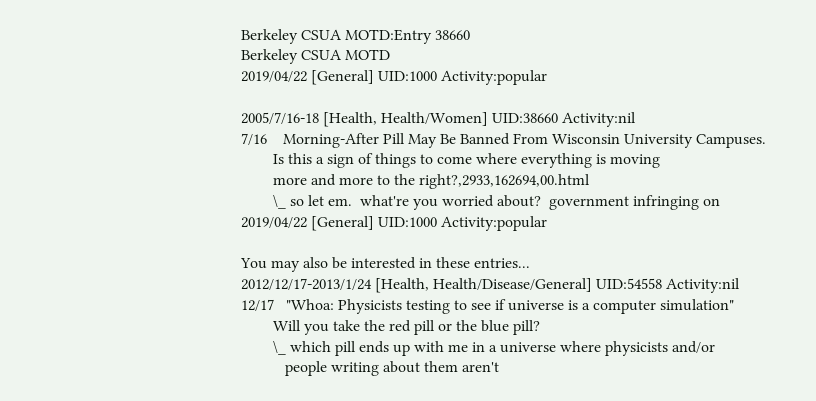Berkeley CSUA MOTD:Entry 38660
Berkeley CSUA MOTD
2019/04/22 [General] UID:1000 Activity:popular

2005/7/16-18 [Health, Health/Women] UID:38660 Activity:nil
7/16    Morning-After Pill May Be Banned From Wisconsin University Campuses.
        Is this a sign of things to come where everything is moving
        more and more to the right?,2933,162694,00.html
        \_ so let em.  what're you worried about?  government infringing on
2019/04/22 [General] UID:1000 Activity:popular

You may also be interested in these entries...
2012/12/17-2013/1/24 [Health, Health/Disease/General] UID:54558 Activity:nil
12/17   "Whoa: Physicists testing to see if universe is a computer simulation"
        Will you take the red pill or the blue pill?
        \_ which pill ends up with me in a universe where physicists and/or
           people writing about them aren't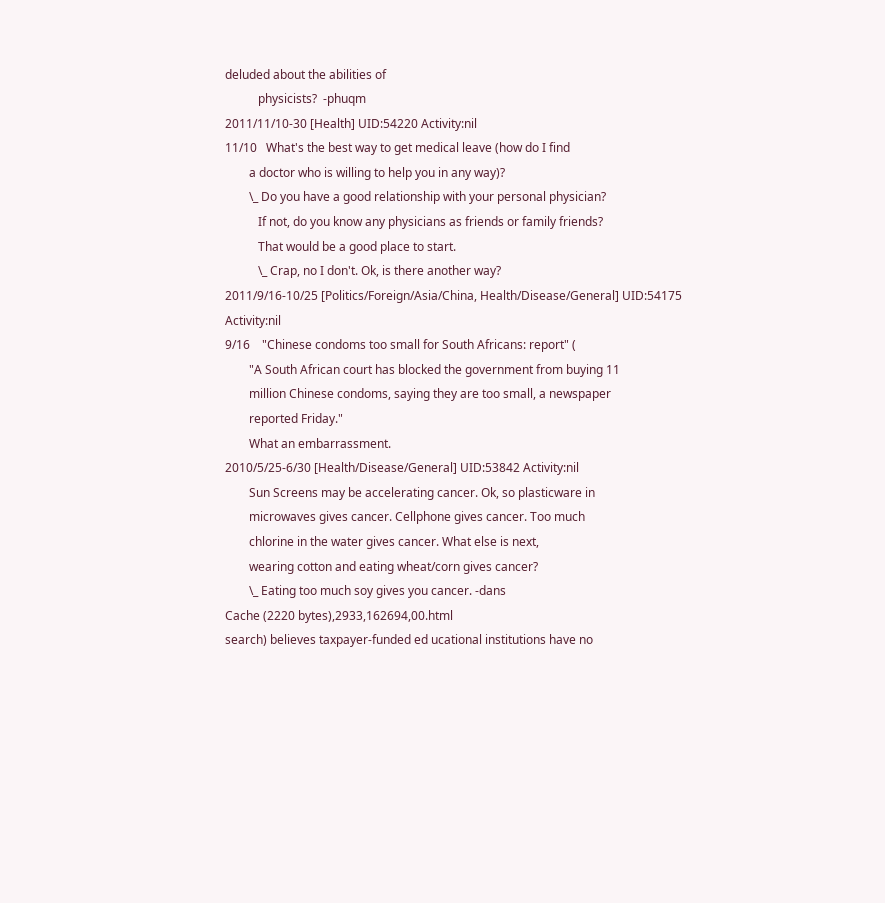deluded about the abilities of
           physicists?  -phuqm
2011/11/10-30 [Health] UID:54220 Activity:nil
11/10   What's the best way to get medical leave (how do I find
        a doctor who is willing to help you in any way)?
        \_ Do you have a good relationship with your personal physician?
           If not, do you know any physicians as friends or family friends?
           That would be a good place to start.
           \_ Crap, no I don't. Ok, is there another way?
2011/9/16-10/25 [Politics/Foreign/Asia/China, Health/Disease/General] UID:54175 Activity:nil
9/16    "Chinese condoms too small for South Africans: report" (
        "A South African court has blocked the government from buying 11
        million Chinese condoms, saying they are too small, a newspaper
        reported Friday."
        What an embarrassment.
2010/5/25-6/30 [Health/Disease/General] UID:53842 Activity:nil
        Sun Screens may be accelerating cancer. Ok, so plasticware in
        microwaves gives cancer. Cellphone gives cancer. Too much
        chlorine in the water gives cancer. What else is next,
        wearing cotton and eating wheat/corn gives cancer?
        \_ Eating too much soy gives you cancer. -dans
Cache (2220 bytes),2933,162694,00.html
search) believes taxpayer-funded ed ucational institutions have no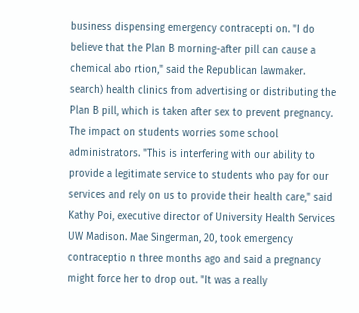business dispensing emergency contracepti on. "I do believe that the Plan B morning-after pill can cause a chemical abo rtion," said the Republican lawmaker. search) health clinics from advertising or distributing the Plan B pill, which is taken after sex to prevent pregnancy. The impact on students worries some school administrators. "This is interfering with our ability to provide a legitimate service to students who pay for our services and rely on us to provide their health care," said Kathy Poi, executive director of University Health Services UW Madison. Mae Singerman, 20, took emergency contraceptio n three months ago and said a pregnancy might force her to drop out. "It was a really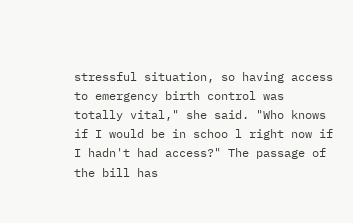stressful situation, so having access to emergency birth control was totally vital," she said. "Who knows if I would be in schoo l right now if I hadn't had access?" The passage of the bill has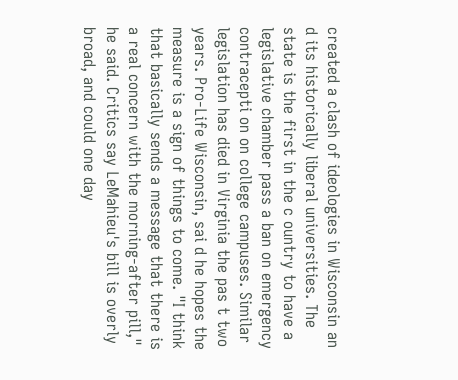created a clash of ideologies in Wisconsin an d its historically liberal universities. The state is the first in the c ountry to have a legislative chamber pass a ban on emergency contracepti on on college campuses. Similar legislation has died in Virginia the pas t two years. Pro-Life Wisconsin, sai d he hopes the measure is a sign of things to come. "I think that basically sends a message that there is a real concern with the morning-after pill," he said. Critics say LeMahieu's bill is overly broad, and could one day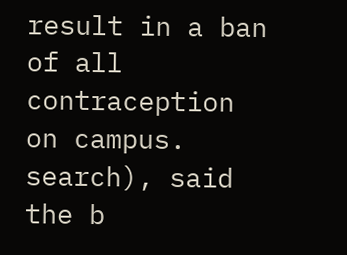result in a ban of all contraception on campus. search), said the b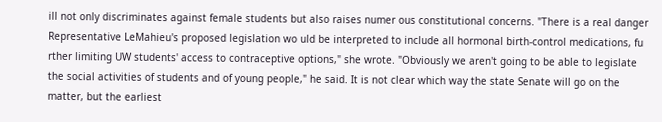ill not only discriminates against female students but also raises numer ous constitutional concerns. "There is a real danger Representative LeMahieu's proposed legislation wo uld be interpreted to include all hormonal birth-control medications, fu rther limiting UW students' access to contraceptive options," she wrote. "Obviously we aren't going to be able to legislate the social activities of students and of young people," he said. It is not clear which way the state Senate will go on the matter, but the earliest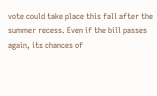vote could take place this fall after the summer recess. Even if the bill passes again, its chances of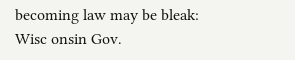becoming law may be bleak: Wisc onsin Gov.